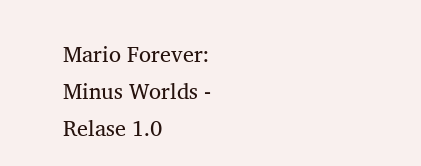Mario Forever: Minus Worlds - Relase 1.0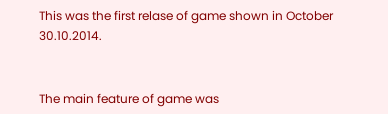This was the first relase of game shown in October 30.10.2014.


The main feature of game was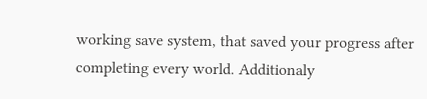working save system, that saved your progress after completing every world. Additionaly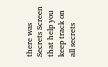there was Secrets Screen that help you keep track on all secrets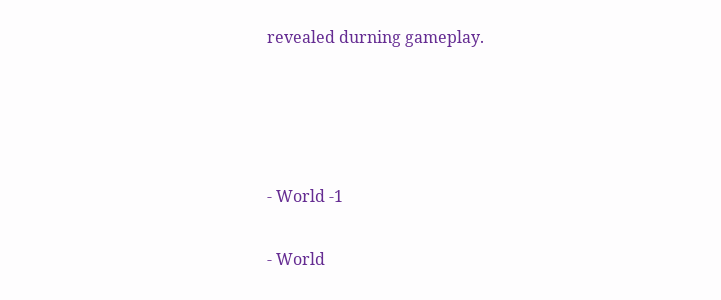revealed durning gameplay.




- World -1

- World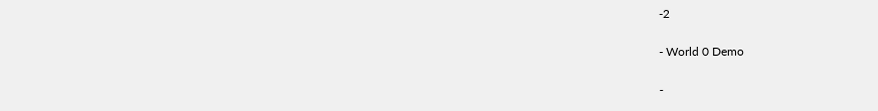-2

- World 0 Demo

-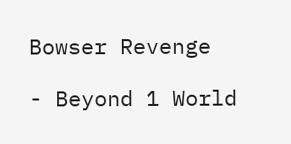Bowser Revenge

- Beyond 1 World